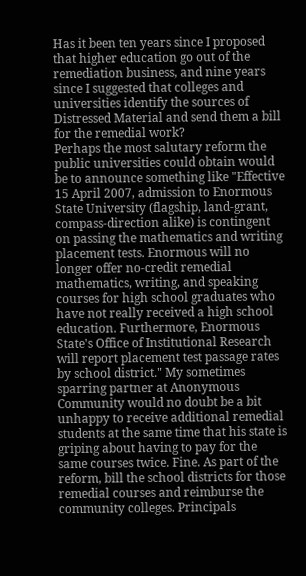Has it been ten years since I proposed that higher education go out of the remediation business, and nine years since I suggested that colleges and universities identify the sources of Distressed Material and send them a bill for the remedial work?
Perhaps the most salutary reform the public universities could obtain would be to announce something like "Effective 15 April 2007, admission to Enormous State University (flagship, land-grant, compass-direction alike) is contingent on passing the mathematics and writing placement tests. Enormous will no longer offer no-credit remedial mathematics, writing, and speaking courses for high school graduates who have not really received a high school education. Furthermore, Enormous State's Office of Institutional Research will report placement test passage rates by school district." My sometimes sparring partner at Anonymous Community would no doubt be a bit unhappy to receive additional remedial students at the same time that his state is griping about having to pay for the same courses twice. Fine. As part of the reform, bill the school districts for those remedial courses and reimburse the community colleges. Principals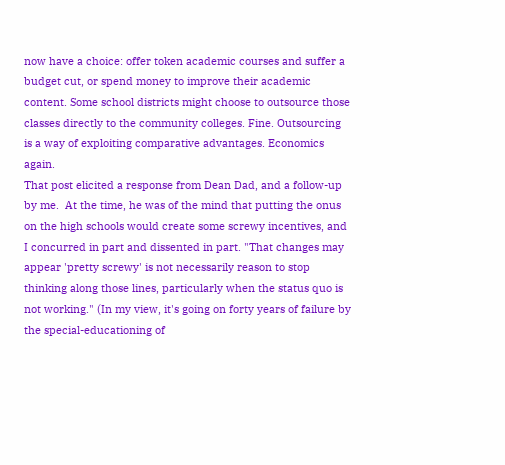now have a choice: offer token academic courses and suffer a budget cut, or spend money to improve their academic content. Some school districts might choose to outsource those classes directly to the community colleges. Fine. Outsourcing is a way of exploiting comparative advantages. Economics again.
That post elicited a response from Dean Dad, and a follow-up by me.  At the time, he was of the mind that putting the onus on the high schools would create some screwy incentives, and I concurred in part and dissented in part. "That changes may appear 'pretty screwy' is not necessarily reason to stop thinking along those lines, particularly when the status quo is not working." (In my view, it's going on forty years of failure by the special-educationing of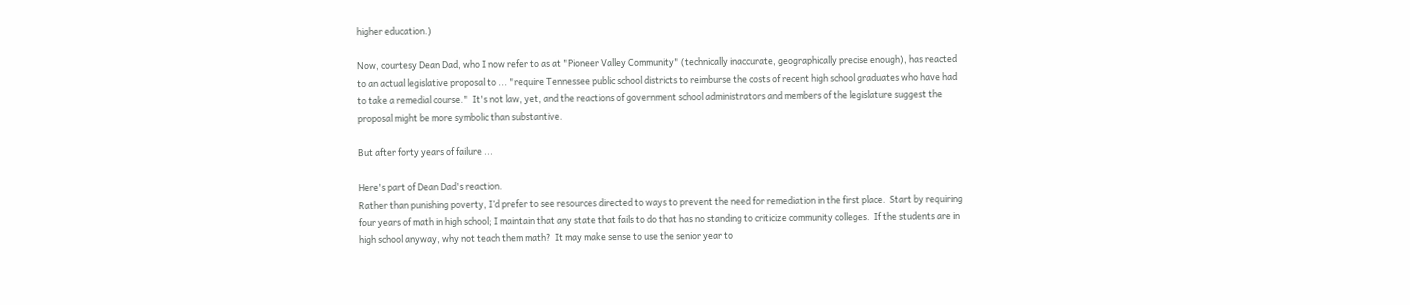higher education.)

Now, courtesy Dean Dad, who I now refer to as at "Pioneer Valley Community" (technically inaccurate, geographically precise enough), has reacted to an actual legislative proposal to ... "require Tennessee public school districts to reimburse the costs of recent high school graduates who have had to take a remedial course."  It's not law, yet, and the reactions of government school administrators and members of the legislature suggest the proposal might be more symbolic than substantive.

But after forty years of failure ...

Here's part of Dean Dad's reaction.
Rather than punishing poverty, I’d prefer to see resources directed to ways to prevent the need for remediation in the first place.  Start by requiring four years of math in high school; I maintain that any state that fails to do that has no standing to criticize community colleges.  If the students are in high school anyway, why not teach them math?  It may make sense to use the senior year to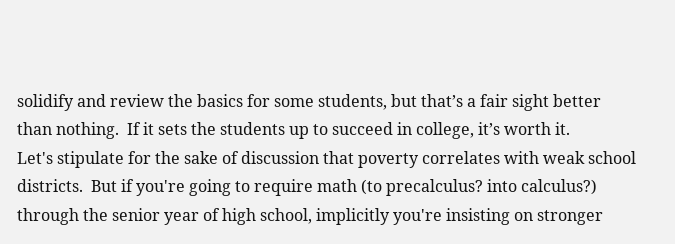solidify and review the basics for some students, but that’s a fair sight better than nothing.  If it sets the students up to succeed in college, it’s worth it.
Let's stipulate for the sake of discussion that poverty correlates with weak school districts.  But if you're going to require math (to precalculus? into calculus?) through the senior year of high school, implicitly you're insisting on stronger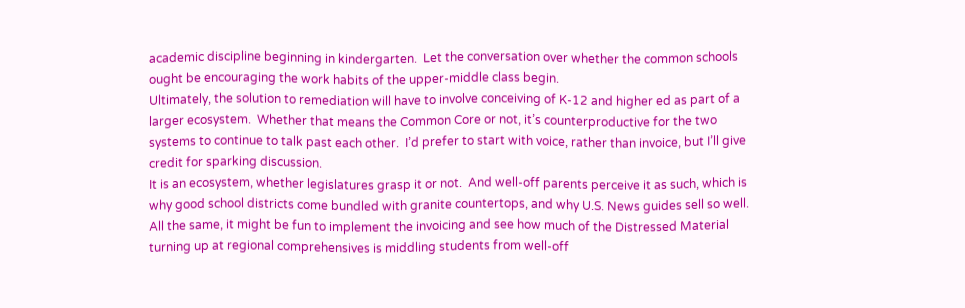academic discipline beginning in kindergarten.  Let the conversation over whether the common schools ought be encouraging the work habits of the upper-middle class begin.
Ultimately, the solution to remediation will have to involve conceiving of K-12 and higher ed as part of a larger ecosystem.  Whether that means the Common Core or not, it’s counterproductive for the two systems to continue to talk past each other.  I’d prefer to start with voice, rather than invoice, but I’ll give credit for sparking discussion.
It is an ecosystem, whether legislatures grasp it or not.  And well-off parents perceive it as such, which is why good school districts come bundled with granite countertops, and why U.S. News guides sell so well.  All the same, it might be fun to implement the invoicing and see how much of the Distressed Material turning up at regional comprehensives is middling students from well-off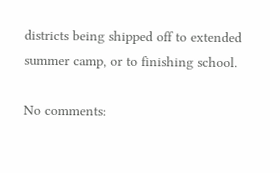districts being shipped off to extended summer camp, or to finishing school.

No comments: